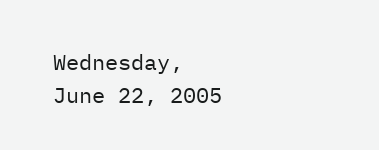Wednesday, June 22, 2005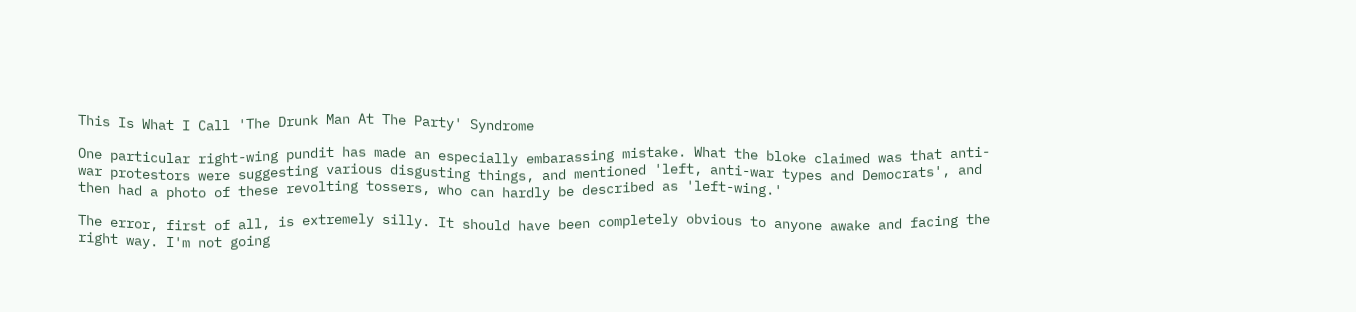This Is What I Call 'The Drunk Man At The Party' Syndrome

One particular right-wing pundit has made an especially embarassing mistake. What the bloke claimed was that anti-war protestors were suggesting various disgusting things, and mentioned 'left, anti-war types and Democrats', and then had a photo of these revolting tossers, who can hardly be described as 'left-wing.'

The error, first of all, is extremely silly. It should have been completely obvious to anyone awake and facing the right way. I'm not going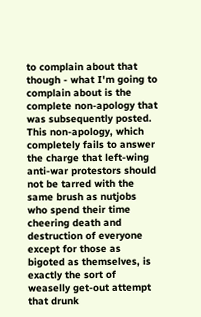to complain about that though - what I'm going to complain about is the complete non-apology that was subsequently posted. This non-apology, which completely fails to answer the charge that left-wing anti-war protestors should not be tarred with the same brush as nutjobs who spend their time cheering death and destruction of everyone except for those as bigoted as themselves, is exactly the sort of weaselly get-out attempt that drunk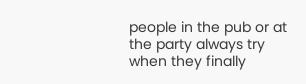people in the pub or at the party always try when they finally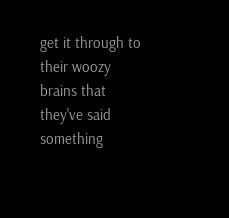get it through to their woozy brains that they've said something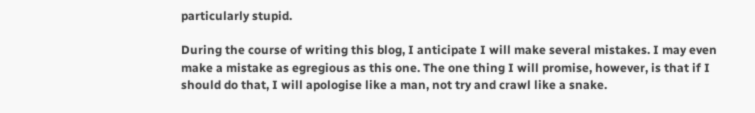particularly stupid.

During the course of writing this blog, I anticipate I will make several mistakes. I may even make a mistake as egregious as this one. The one thing I will promise, however, is that if I should do that, I will apologise like a man, not try and crawl like a snake.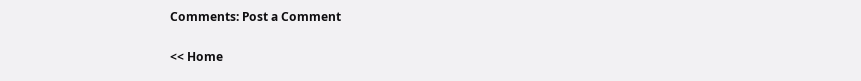Comments: Post a Comment

<< Home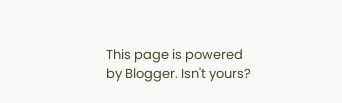This page is powered by Blogger. Isn't yours?